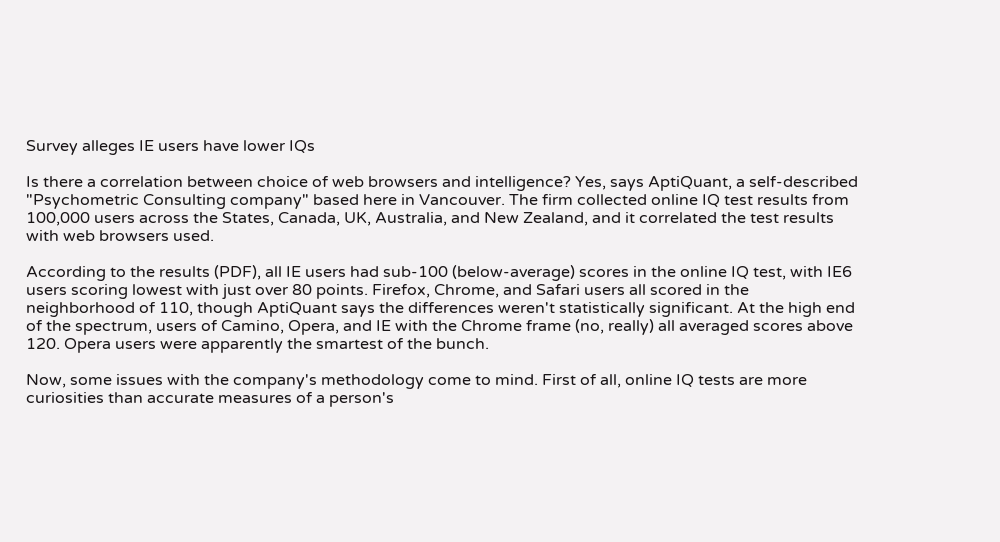Survey alleges IE users have lower IQs

Is there a correlation between choice of web browsers and intelligence? Yes, says AptiQuant, a self-described "Psychometric Consulting company" based here in Vancouver. The firm collected online IQ test results from 100,000 users across the States, Canada, UK, Australia, and New Zealand, and it correlated the test results with web browsers used.

According to the results (PDF), all IE users had sub-100 (below-average) scores in the online IQ test, with IE6 users scoring lowest with just over 80 points. Firefox, Chrome, and Safari users all scored in the neighborhood of 110, though AptiQuant says the differences weren't statistically significant. At the high end of the spectrum, users of Camino, Opera, and IE with the Chrome frame (no, really) all averaged scores above 120. Opera users were apparently the smartest of the bunch.

Now, some issues with the company's methodology come to mind. First of all, online IQ tests are more curiosities than accurate measures of a person's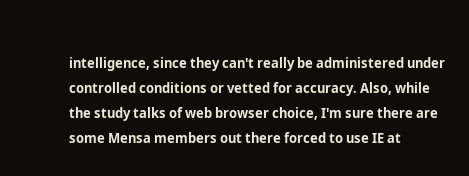intelligence, since they can't really be administered under controlled conditions or vetted for accuracy. Also, while the study talks of web browser choice, I'm sure there are some Mensa members out there forced to use IE at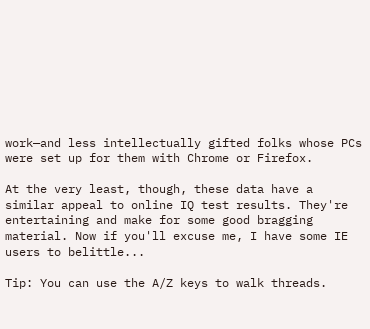work—and less intellectually gifted folks whose PCs were set up for them with Chrome or Firefox.

At the very least, though, these data have a similar appeal to online IQ test results. They're entertaining and make for some good bragging material. Now if you'll excuse me, I have some IE users to belittle...

Tip: You can use the A/Z keys to walk threads.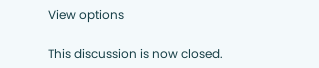View options

This discussion is now closed.